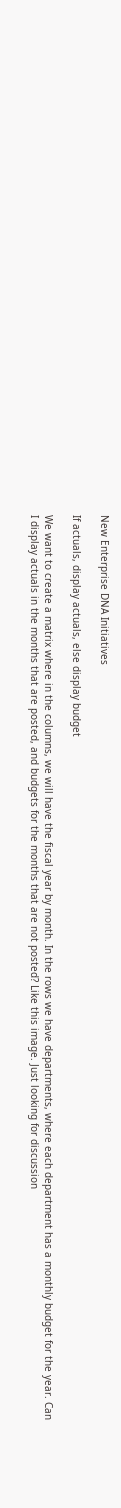New Enterprise DNA Initiatives

If actuals, display actuals, else display budget

We want to create a matrix where in the columns, we will have the fiscal year by month. In the rows we have departments, where each department has a monthly budget for the year. Can I display actuals in the months that are posted, and budgets for the months that are not posted? Like this image. Just looking for discussion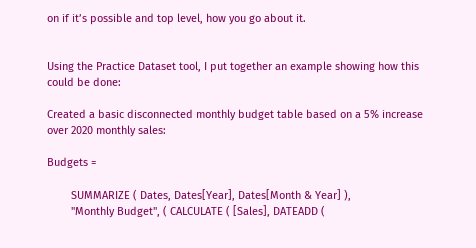on if it’s possible and top level, how you go about it.


Using the Practice Dataset tool, I put together an example showing how this could be done:

Created a basic disconnected monthly budget table based on a 5% increase over 2020 monthly sales:

Budgets =

        SUMMARIZE ( Dates, Dates[Year], Dates[Month & Year] ),
        "Monthly Budget", ( CALCULATE ( [Sales], DATEADD (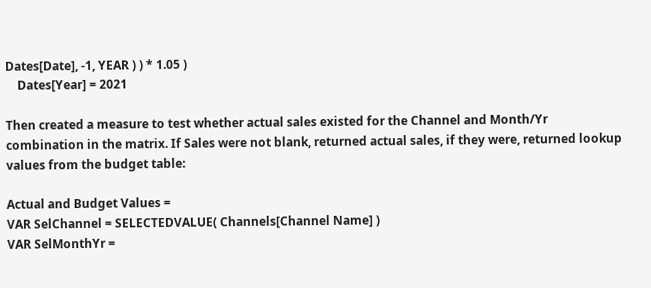Dates[Date], -1, YEAR ) ) * 1.05 )
    Dates[Year] = 2021

Then created a measure to test whether actual sales existed for the Channel and Month/Yr combination in the matrix. If Sales were not blank, returned actual sales, if they were, returned lookup values from the budget table:

Actual and Budget Values =
VAR SelChannel = SELECTEDVALUE( Channels[Channel Name] )
VAR SelMonthYr =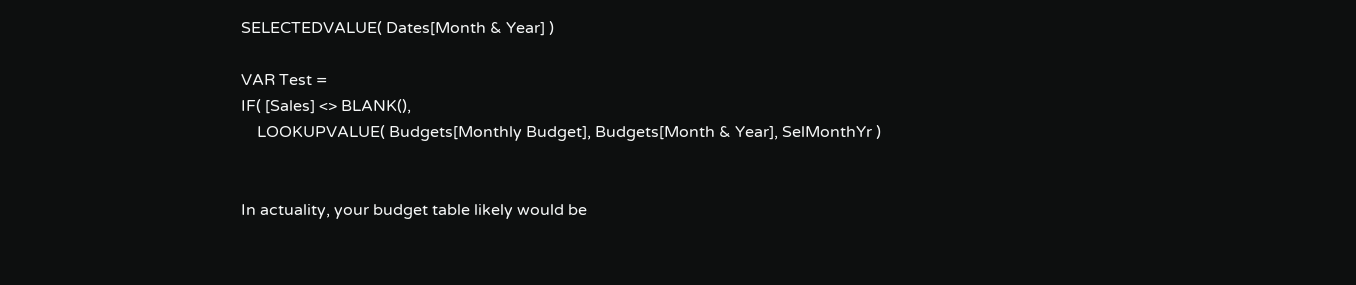SELECTEDVALUE( Dates[Month & Year] )

VAR Test =
IF( [Sales] <> BLANK(),
    LOOKUPVALUE( Budgets[Monthly Budget], Budgets[Month & Year], SelMonthYr )


In actuality, your budget table likely would be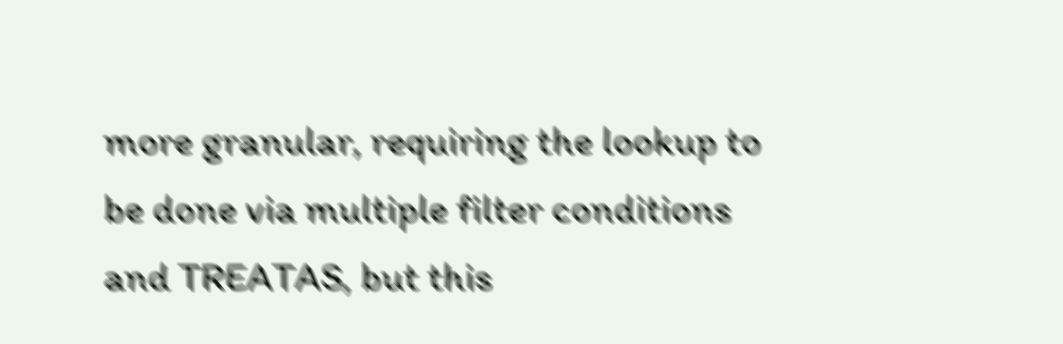more granular, requiring the lookup to be done via multiple filter conditions and TREATAS, but this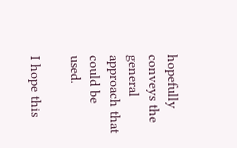hopefully conveys the general approach that could be used.

I hope this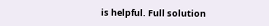is helpful. Full solution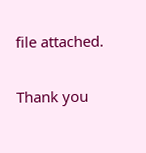file attached.


Thank you